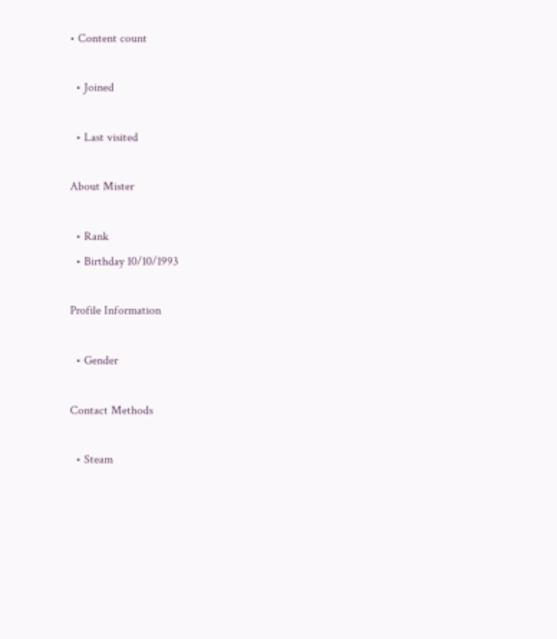• Content count

  • Joined

  • Last visited

About Mister

  • Rank
  • Birthday 10/10/1993

Profile Information

  • Gender

Contact Methods

  • Steam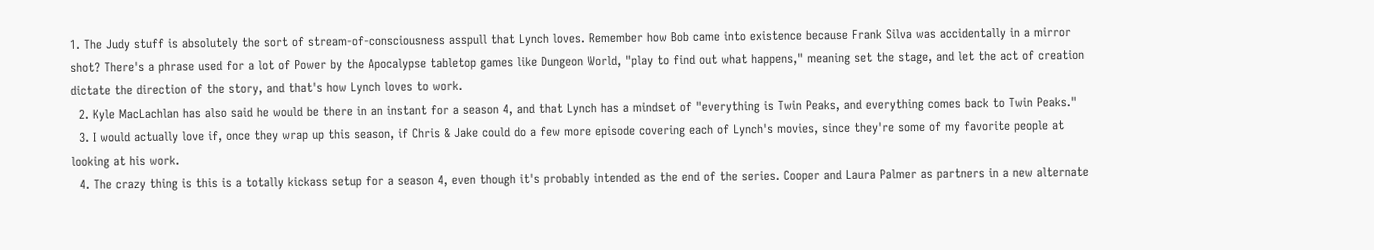1. The Judy stuff is absolutely the sort of stream-of-consciousness asspull that Lynch loves. Remember how Bob came into existence because Frank Silva was accidentally in a mirror shot? There's a phrase used for a lot of Power by the Apocalypse tabletop games like Dungeon World, "play to find out what happens," meaning set the stage, and let the act of creation dictate the direction of the story, and that's how Lynch loves to work.
  2. Kyle MacLachlan has also said he would be there in an instant for a season 4, and that Lynch has a mindset of "everything is Twin Peaks, and everything comes back to Twin Peaks."
  3. I would actually love if, once they wrap up this season, if Chris & Jake could do a few more episode covering each of Lynch's movies, since they're some of my favorite people at looking at his work.
  4. The crazy thing is this is a totally kickass setup for a season 4, even though it's probably intended as the end of the series. Cooper and Laura Palmer as partners in a new alternate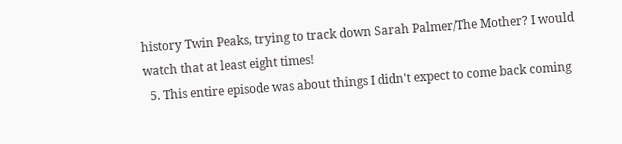history Twin Peaks, trying to track down Sarah Palmer/The Mother? I would watch that at least eight times!
  5. This entire episode was about things I didn't expect to come back coming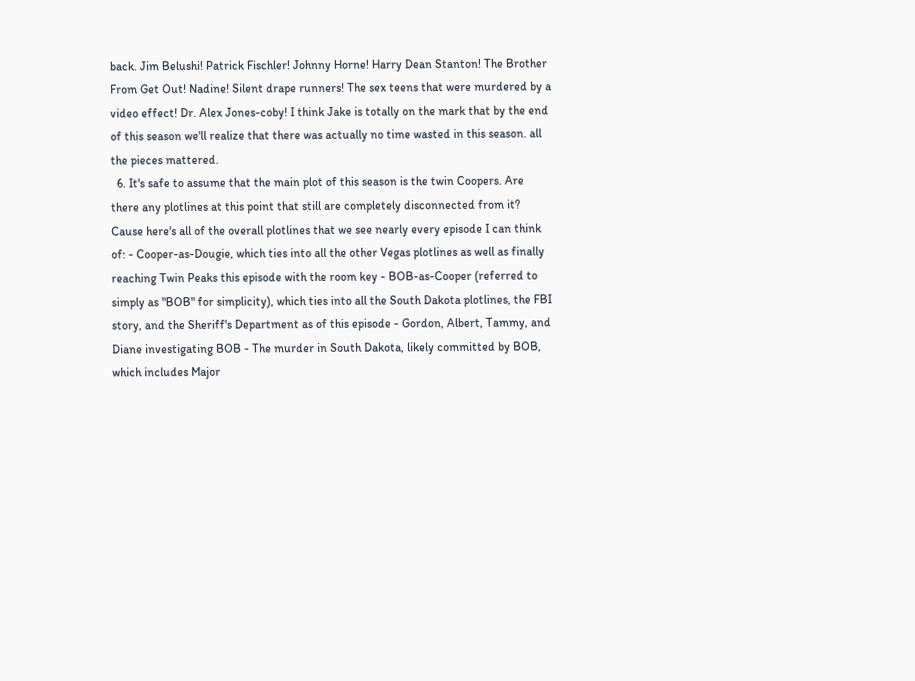back. Jim Belushi! Patrick Fischler! Johnny Horne! Harry Dean Stanton! The Brother From Get Out! Nadine! Silent drape runners! The sex teens that were murdered by a video effect! Dr. Alex Jones-coby! I think Jake is totally on the mark that by the end of this season we'll realize that there was actually no time wasted in this season. all the pieces mattered.
  6. It's safe to assume that the main plot of this season is the twin Coopers. Are there any plotlines at this point that still are completely disconnected from it? Cause here's all of the overall plotlines that we see nearly every episode I can think of: - Cooper-as-Dougie, which ties into all the other Vegas plotlines as well as finally reaching Twin Peaks this episode with the room key - BOB-as-Cooper (referred to simply as "BOB" for simplicity), which ties into all the South Dakota plotlines, the FBI story, and the Sheriff's Department as of this episode - Gordon, Albert, Tammy, and Diane investigating BOB - The murder in South Dakota, likely committed by BOB, which includes Major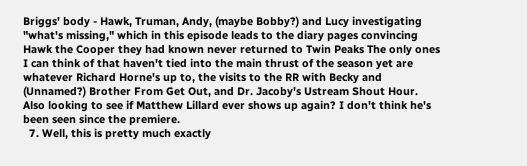Briggs' body - Hawk, Truman, Andy, (maybe Bobby?) and Lucy investigating "what's missing," which in this episode leads to the diary pages convincing Hawk the Cooper they had known never returned to Twin Peaks The only ones I can think of that haven't tied into the main thrust of the season yet are whatever Richard Horne's up to, the visits to the RR with Becky and (Unnamed?) Brother From Get Out, and Dr. Jacoby's Ustream Shout Hour. Also looking to see if Matthew Lillard ever shows up again? I don't think he's been seen since the premiere.
  7. Well, this is pretty much exactly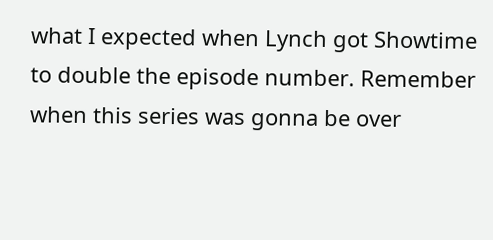what I expected when Lynch got Showtime to double the episode number. Remember when this series was gonna be over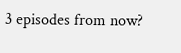3 episodes from now?